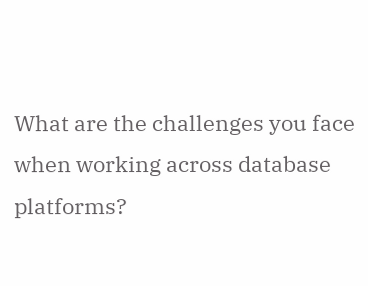What are the challenges you face when working across database platforms?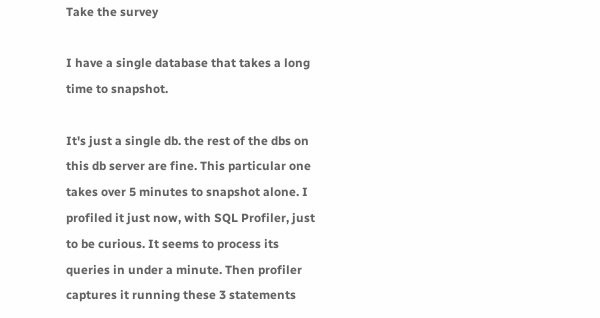Take the survey

I have a single database that takes a long time to snapshot.

It's just a single db. the rest of the dbs on this db server are fine. This particular one takes over 5 minutes to snapshot alone. I profiled it just now, with SQL Profiler, just to be curious. It seems to process its queries in under a minute. Then profiler captures it running these 3 statements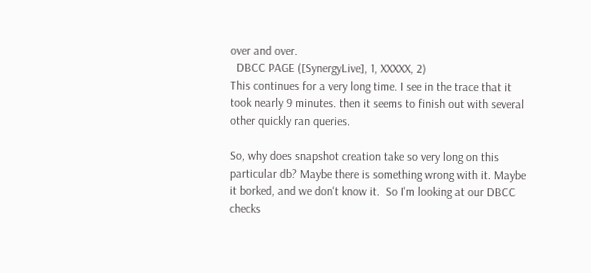over and over.
  DBCC PAGE ([SynergyLive], 1, XXXXX, 2)
This continues for a very long time. I see in the trace that it took nearly 9 minutes. then it seems to finish out with several other quickly ran queries.

So, why does snapshot creation take so very long on this particular db? Maybe there is something wrong with it. Maybe it borked, and we don't know it.  So I'm looking at our DBCC checks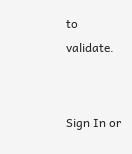to validate.


Sign In or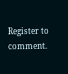Register to comment.